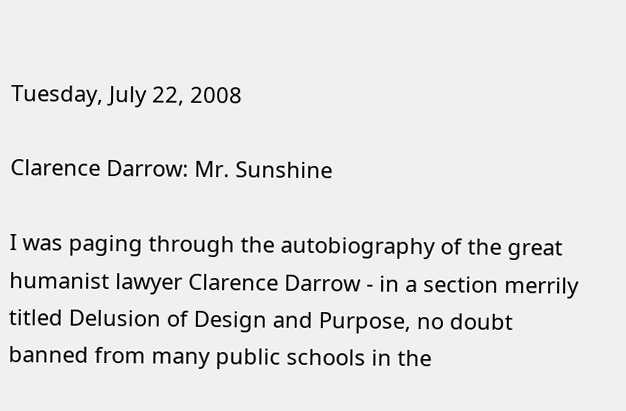Tuesday, July 22, 2008

Clarence Darrow: Mr. Sunshine

I was paging through the autobiography of the great humanist lawyer Clarence Darrow - in a section merrily titled Delusion of Design and Purpose, no doubt banned from many public schools in the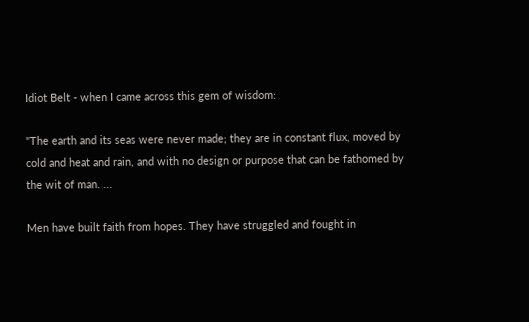Idiot Belt - when I came across this gem of wisdom:

"The earth and its seas were never made; they are in constant flux, moved by cold and heat and rain, and with no design or purpose that can be fathomed by the wit of man. ...

Men have built faith from hopes. They have struggled and fought in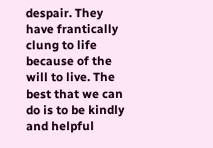despair. They have frantically clung to life because of the will to live. The best that we can do is to be kindly and helpful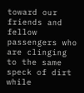toward our friends and fellow passengers who are clinging to the same speck of dirt while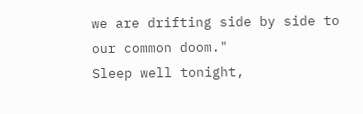we are drifting side by side to our common doom."
Sleep well tonight,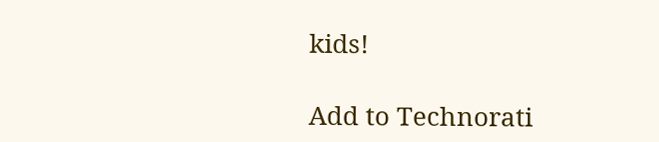kids!

Add to Technorati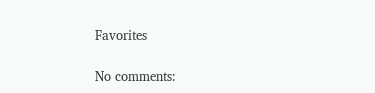Favorites

No comments: